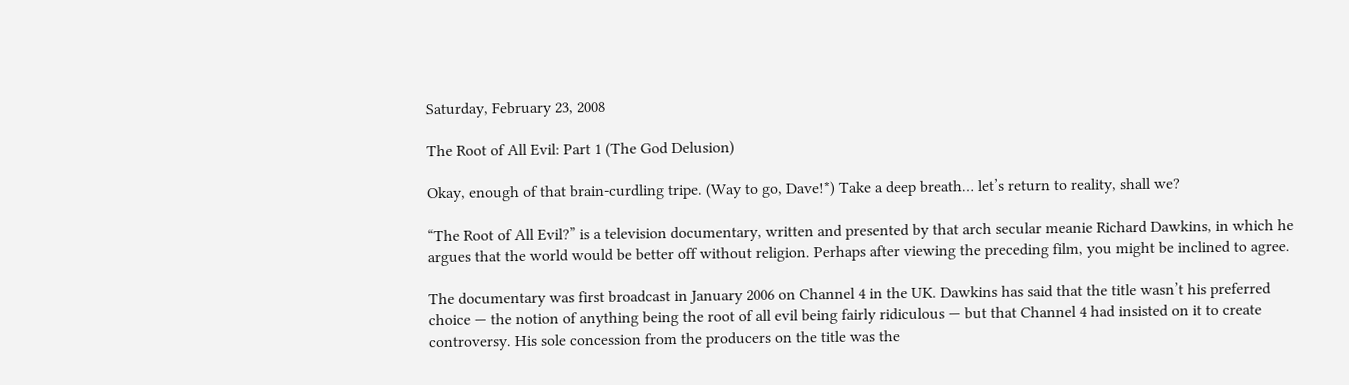Saturday, February 23, 2008

The Root of All Evil: Part 1 (The God Delusion)

Okay, enough of that brain-curdling tripe. (Way to go, Dave!*) Take a deep breath… let’s return to reality, shall we?

“The Root of All Evil?” is a television documentary, written and presented by that arch secular meanie Richard Dawkins, in which he argues that the world would be better off without religion. Perhaps after viewing the preceding film, you might be inclined to agree.

The documentary was first broadcast in January 2006 on Channel 4 in the UK. Dawkins has said that the title wasn’t his preferred choice — the notion of anything being the root of all evil being fairly ridiculous — but that Channel 4 had insisted on it to create controversy. His sole concession from the producers on the title was the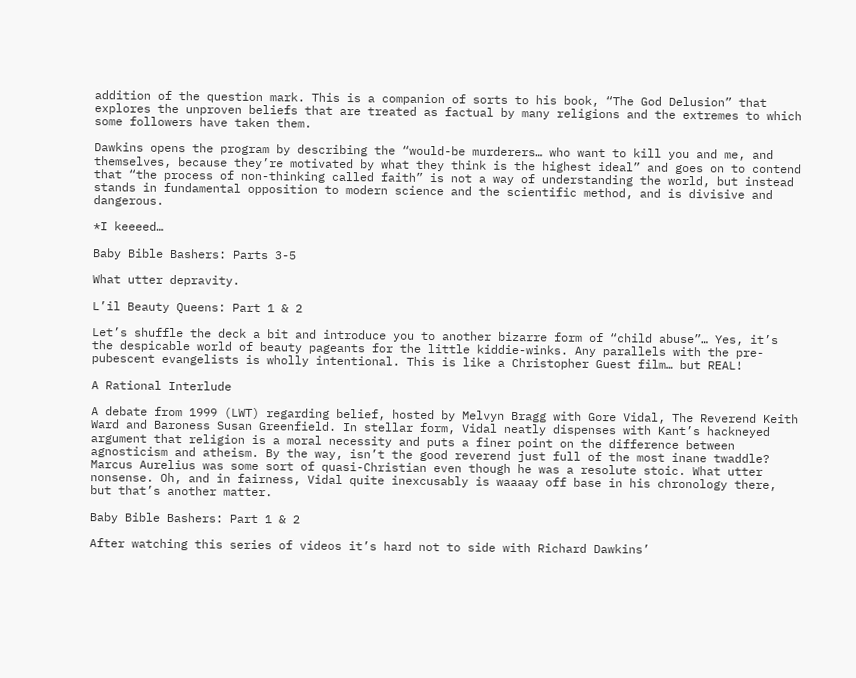addition of the question mark. This is a companion of sorts to his book, “The God Delusion” that explores the unproven beliefs that are treated as factual by many religions and the extremes to which some followers have taken them.

Dawkins opens the program by describing the “would-be murderers… who want to kill you and me, and themselves, because they’re motivated by what they think is the highest ideal” and goes on to contend that “the process of non-thinking called faith” is not a way of understanding the world, but instead stands in fundamental opposition to modern science and the scientific method, and is divisive and dangerous.

*I keeeed…

Baby Bible Bashers: Parts 3-5

What utter depravity.

L’il Beauty Queens: Part 1 & 2

Let’s shuffle the deck a bit and introduce you to another bizarre form of “child abuse”… Yes, it’s the despicable world of beauty pageants for the little kiddie-winks. Any parallels with the pre-pubescent evangelists is wholly intentional. This is like a Christopher Guest film… but REAL!

A Rational Interlude

A debate from 1999 (LWT) regarding belief, hosted by Melvyn Bragg with Gore Vidal, The Reverend Keith Ward and Baroness Susan Greenfield. In stellar form, Vidal neatly dispenses with Kant’s hackneyed argument that religion is a moral necessity and puts a finer point on the difference between agnosticism and atheism. By the way, isn’t the good reverend just full of the most inane twaddle? Marcus Aurelius was some sort of quasi-Christian even though he was a resolute stoic. What utter nonsense. Oh, and in fairness, Vidal quite inexcusably is waaaay off base in his chronology there, but that’s another matter.

Baby Bible Bashers: Part 1 & 2

After watching this series of videos it’s hard not to side with Richard Dawkins’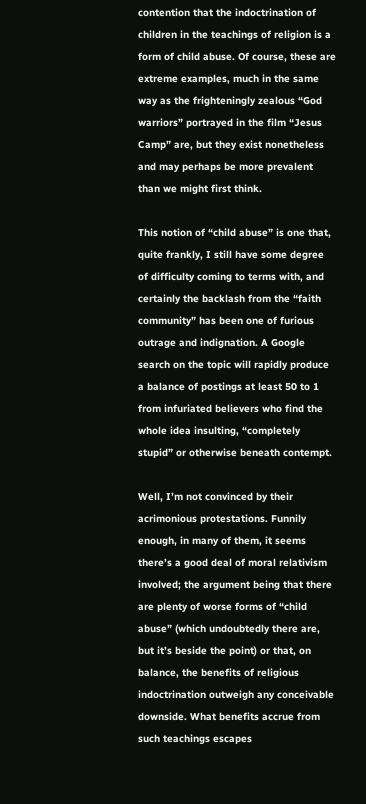contention that the indoctrination of children in the teachings of religion is a form of child abuse. Of course, these are extreme examples, much in the same way as the frighteningly zealous “God warriors” portrayed in the film “Jesus Camp” are, but they exist nonetheless and may perhaps be more prevalent than we might first think.

This notion of “child abuse” is one that, quite frankly, I still have some degree of difficulty coming to terms with, and certainly the backlash from the “faith community” has been one of furious outrage and indignation. A Google search on the topic will rapidly produce a balance of postings at least 50 to 1 from infuriated believers who find the whole idea insulting, “completely stupid” or otherwise beneath contempt.

Well, I’m not convinced by their acrimonious protestations. Funnily enough, in many of them, it seems there’s a good deal of moral relativism involved; the argument being that there are plenty of worse forms of “child abuse” (which undoubtedly there are, but it’s beside the point) or that, on balance, the benefits of religious indoctrination outweigh any conceivable downside. What benefits accrue from such teachings escapes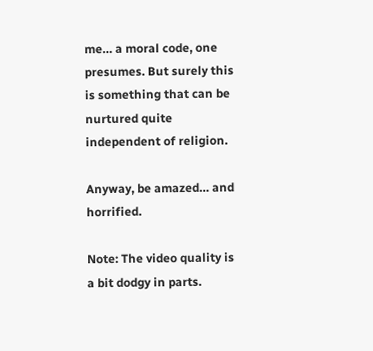me… a moral code, one presumes. But surely this is something that can be nurtured quite independent of religion.

Anyway, be amazed… and horrified.

Note: The video quality is a bit dodgy in parts.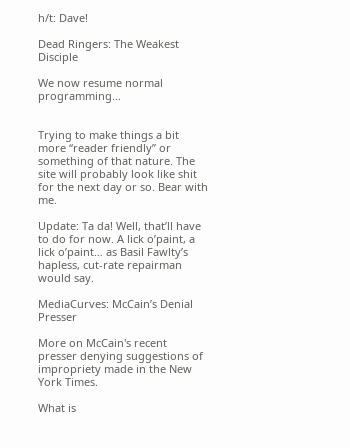h/t: Dave!

Dead Ringers: The Weakest Disciple

We now resume normal programming...


Trying to make things a bit more “reader friendly” or something of that nature. The site will probably look like shit for the next day or so. Bear with me.

Update: Ta da! Well, that’ll have to do for now. A lick o’paint, a lick o’paint… as Basil Fawlty’s hapless, cut-rate repairman would say.

MediaCurves: McCain’s Denial Presser

More on McCain's recent presser denying suggestions of impropriety made in the New York Times.

What is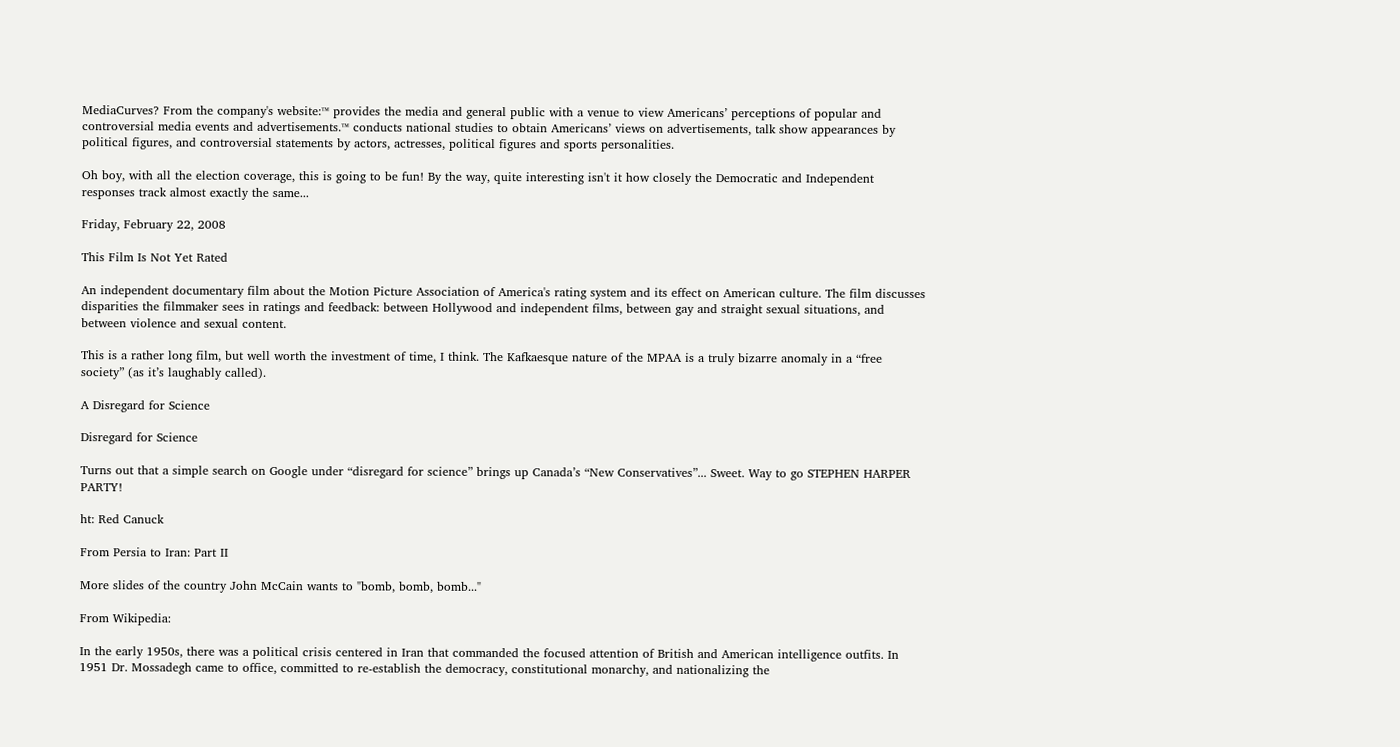MediaCurves? From the company's website:™ provides the media and general public with a venue to view Americans’ perceptions of popular and controversial media events and advertisements.™ conducts national studies to obtain Americans’ views on advertisements, talk show appearances by political figures, and controversial statements by actors, actresses, political figures and sports personalities.

Oh boy, with all the election coverage, this is going to be fun! By the way, quite interesting isn't it how closely the Democratic and Independent responses track almost exactly the same...

Friday, February 22, 2008

This Film Is Not Yet Rated

An independent documentary film about the Motion Picture Association of America's rating system and its effect on American culture. The film discusses disparities the filmmaker sees in ratings and feedback: between Hollywood and independent films, between gay and straight sexual situations, and between violence and sexual content.

This is a rather long film, but well worth the investment of time, I think. The Kafkaesque nature of the MPAA is a truly bizarre anomaly in a “free society” (as it’s laughably called).

A Disregard for Science

Disregard for Science

Turns out that a simple search on Google under “disregard for science” brings up Canada’s “New Conservatives”... Sweet. Way to go STEPHEN HARPER PARTY!

ht: Red Canuck

From Persia to Iran: Part II

More slides of the country John McCain wants to "bomb, bomb, bomb..."

From Wikipedia:

In the early 1950s, there was a political crisis centered in Iran that commanded the focused attention of British and American intelligence outfits. In 1951 Dr. Mossadegh came to office, committed to re-establish the democracy, constitutional monarchy, and nationalizing the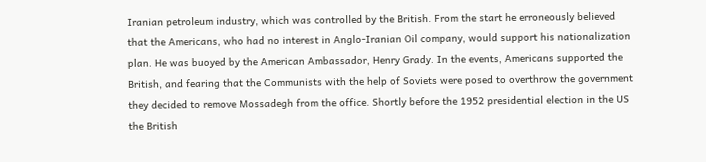Iranian petroleum industry, which was controlled by the British. From the start he erroneously believed that the Americans, who had no interest in Anglo-Iranian Oil company, would support his nationalization plan. He was buoyed by the American Ambassador, Henry Grady. In the events, Americans supported the British, and fearing that the Communists with the help of Soviets were posed to overthrow the government they decided to remove Mossadegh from the office. Shortly before the 1952 presidential election in the US the British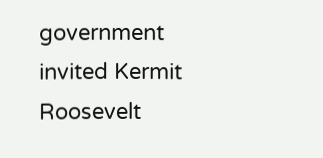government invited Kermit Roosevelt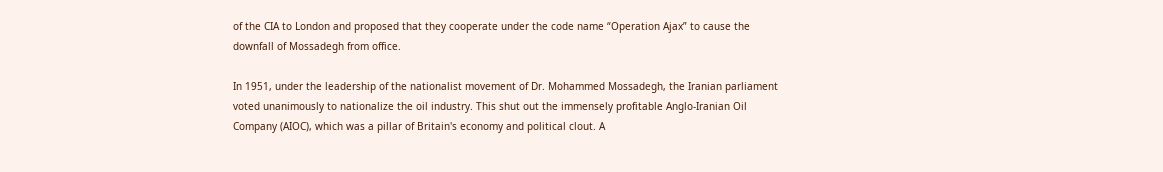of the CIA to London and proposed that they cooperate under the code name “Operation Ajax” to cause the downfall of Mossadegh from office.

In 1951, under the leadership of the nationalist movement of Dr. Mohammed Mossadegh, the Iranian parliament voted unanimously to nationalize the oil industry. This shut out the immensely profitable Anglo-Iranian Oil Company (AIOC), which was a pillar of Britain's economy and political clout. A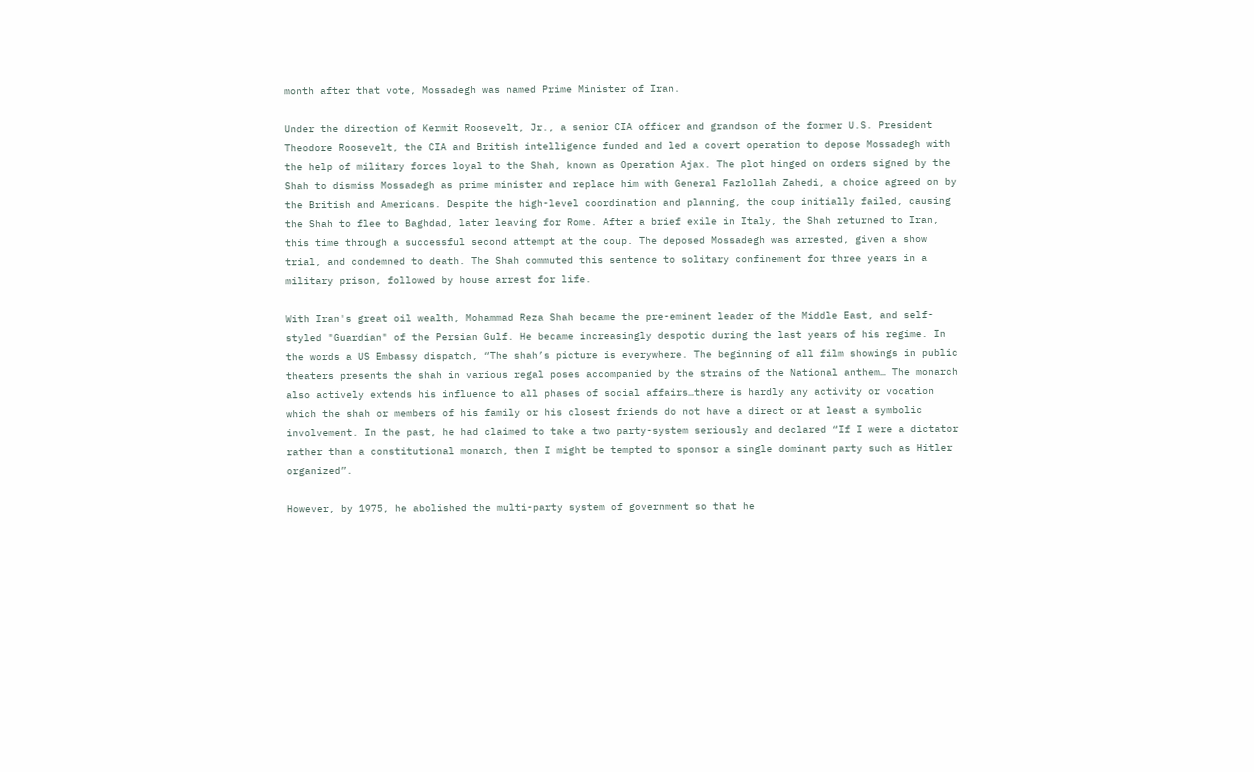month after that vote, Mossadegh was named Prime Minister of Iran.

Under the direction of Kermit Roosevelt, Jr., a senior CIA officer and grandson of the former U.S. President Theodore Roosevelt, the CIA and British intelligence funded and led a covert operation to depose Mossadegh with the help of military forces loyal to the Shah, known as Operation Ajax. The plot hinged on orders signed by the Shah to dismiss Mossadegh as prime minister and replace him with General Fazlollah Zahedi, a choice agreed on by the British and Americans. Despite the high-level coordination and planning, the coup initially failed, causing the Shah to flee to Baghdad, later leaving for Rome. After a brief exile in Italy, the Shah returned to Iran, this time through a successful second attempt at the coup. The deposed Mossadegh was arrested, given a show trial, and condemned to death. The Shah commuted this sentence to solitary confinement for three years in a military prison, followed by house arrest for life.

With Iran's great oil wealth, Mohammad Reza Shah became the pre-eminent leader of the Middle East, and self-styled "Guardian" of the Persian Gulf. He became increasingly despotic during the last years of his regime. In the words a US Embassy dispatch, “The shah’s picture is everywhere. The beginning of all film showings in public theaters presents the shah in various regal poses accompanied by the strains of the National anthem… The monarch also actively extends his influence to all phases of social affairs…there is hardly any activity or vocation which the shah or members of his family or his closest friends do not have a direct or at least a symbolic involvement. In the past, he had claimed to take a two party-system seriously and declared “If I were a dictator rather than a constitutional monarch, then I might be tempted to sponsor a single dominant party such as Hitler organized”.

However, by 1975, he abolished the multi-party system of government so that he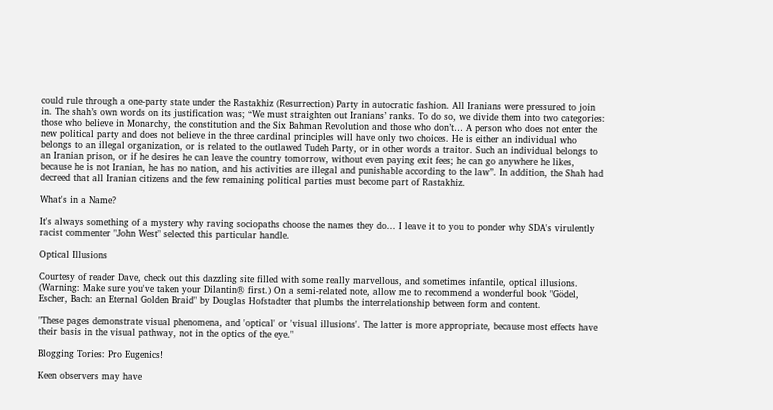could rule through a one-party state under the Rastakhiz (Resurrection) Party in autocratic fashion. All Iranians were pressured to join in. The shah’s own words on its justification was; “We must straighten out Iranians’ ranks. To do so, we divide them into two categories: those who believe in Monarchy, the constitution and the Six Bahman Revolution and those who don’t… A person who does not enter the new political party and does not believe in the three cardinal principles will have only two choices. He is either an individual who belongs to an illegal organization, or is related to the outlawed Tudeh Party, or in other words a traitor. Such an individual belongs to an Iranian prison, or if he desires he can leave the country tomorrow, without even paying exit fees; he can go anywhere he likes, because he is not Iranian, he has no nation, and his activities are illegal and punishable according to the law”. In addition, the Shah had decreed that all Iranian citizens and the few remaining political parties must become part of Rastakhiz.

What's in a Name?

It's always something of a mystery why raving sociopaths choose the names they do... I leave it to you to ponder why SDA's virulently racist commenter "John West" selected this particular handle.

Optical Illusions

Courtesy of reader Dave, check out this dazzling site filled with some really marvellous, and sometimes infantile, optical illusions. (Warning: Make sure you've taken your Dilantin® first.) On a semi-related note, allow me to recommend a wonderful book "Gödel, Escher, Bach: an Eternal Golden Braid" by Douglas Hofstadter that plumbs the interrelationship between form and content.

"These pages demonstrate visual phenomena, and 'optical' or 'visual illusions'. The latter is more appropriate, because most effects have their basis in the visual pathway, not in the optics of the eye."

Blogging Tories: Pro Eugenics!

Keen observers may have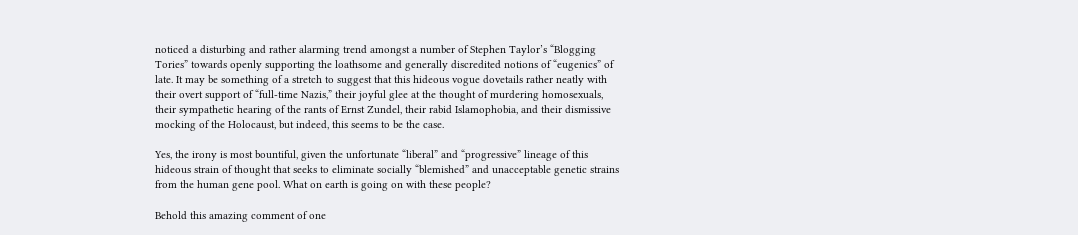noticed a disturbing and rather alarming trend amongst a number of Stephen Taylor’s “Blogging Tories” towards openly supporting the loathsome and generally discredited notions of “eugenics” of late. It may be something of a stretch to suggest that this hideous vogue dovetails rather neatly with their overt support of “full-time Nazis,” their joyful glee at the thought of murdering homosexuals, their sympathetic hearing of the rants of Ernst Zundel, their rabid Islamophobia, and their dismissive mocking of the Holocaust, but indeed, this seems to be the case.

Yes, the irony is most bountiful, given the unfortunate “liberal” and “progressive” lineage of this hideous strain of thought that seeks to eliminate socially “blemished” and unacceptable genetic strains from the human gene pool. What on earth is going on with these people?

Behold this amazing comment of one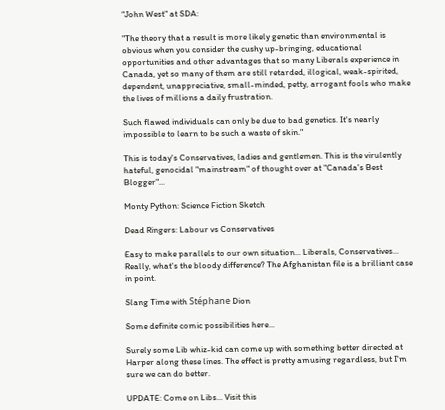"John West" at SDA:

"The theory that a result is more likely genetic than environmental is obvious when you consider the cushy up-bringing, educational opportunities and other advantages that so many Liberals experience in Canada, yet so many of them are still retarded, illogical, weak-spirited, dependent, unappreciative, small-minded, petty, arrogant fools who make the lives of millions a daily frustration.

Such flawed individuals can only be due to bad genetics. It's nearly impossible to learn to be such a waste of skin."

This is today's Conservatives, ladies and gentlemen. This is the virulently hateful, genocidal "mainstream" of thought over at "Canada's Best Blogger"...

Monty Python: Science Fiction Sketch

Dead Ringers: Labour vs Conservatives

Easy to make parallels to our own situation... Liberals, Conservatives... Really, what's the bloody difference? The Afghanistan file is a brilliant case in point.

Slang Time with Stéphane Dion

Some definite comic possibilities here...

Surely some Lib whiz-kid can come up with something better directed at Harper along these lines. The effect is pretty amusing regardless, but I'm sure we can do better.

UPDATE: Come on Libs... Visit this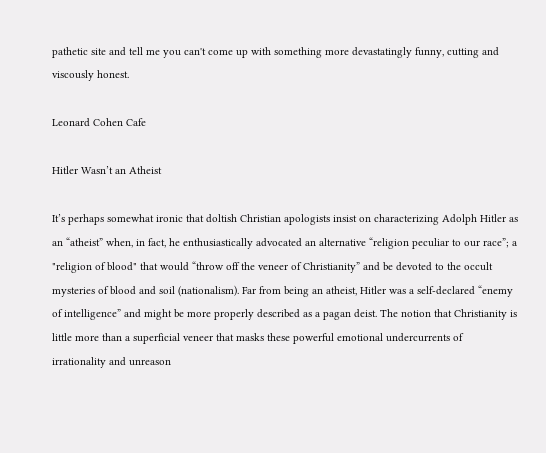pathetic site and tell me you can't come up with something more devastatingly funny, cutting and viscously honest.

Leonard Cohen Cafe

Hitler Wasn’t an Atheist

It’s perhaps somewhat ironic that doltish Christian apologists insist on characterizing Adolph Hitler as an “atheist” when, in fact, he enthusiastically advocated an alternative “religion peculiar to our race”; a "religion of blood" that would “throw off the veneer of Christianity” and be devoted to the occult mysteries of blood and soil (nationalism). Far from being an atheist, Hitler was a self-declared “enemy of intelligence” and might be more properly described as a pagan deist. The notion that Christianity is little more than a superficial veneer that masks these powerful emotional undercurrents of irrationality and unreason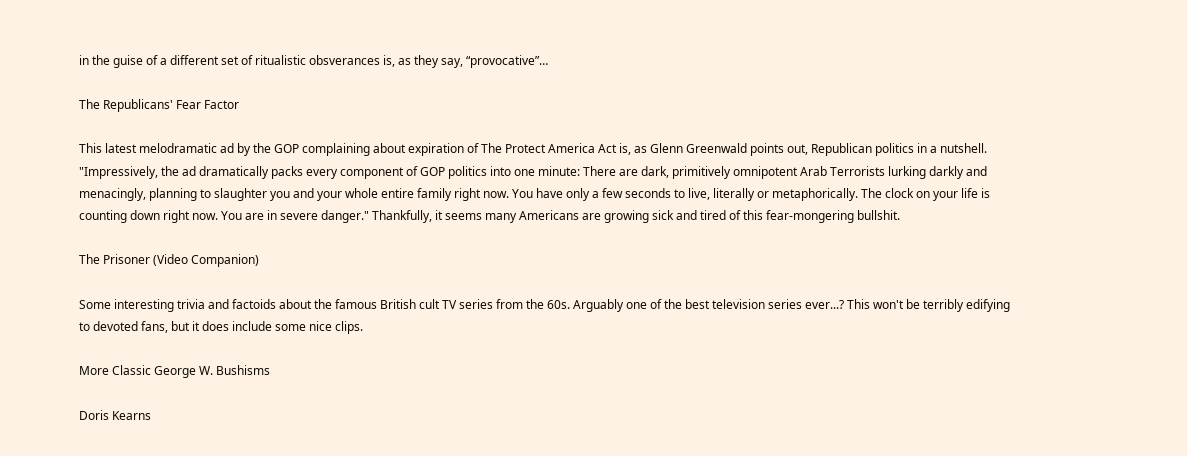in the guise of a different set of ritualistic obsverances is, as they say, “provocative”…

The Republicans' Fear Factor

This latest melodramatic ad by the GOP complaining about expiration of The Protect America Act is, as Glenn Greenwald points out, Republican politics in a nutshell. "Impressively, the ad dramatically packs every component of GOP politics into one minute: There are dark, primitively omnipotent Arab Terrorists lurking darkly and menacingly, planning to slaughter you and your whole entire family right now. You have only a few seconds to live, literally or metaphorically. The clock on your life is counting down right now. You are in severe danger." Thankfully, it seems many Americans are growing sick and tired of this fear-mongering bullshit.

The Prisoner (Video Companion)

Some interesting trivia and factoids about the famous British cult TV series from the 60s. Arguably one of the best television series ever...? This won't be terribly edifying to devoted fans, but it does include some nice clips.

More Classic George W. Bushisms

Doris Kearns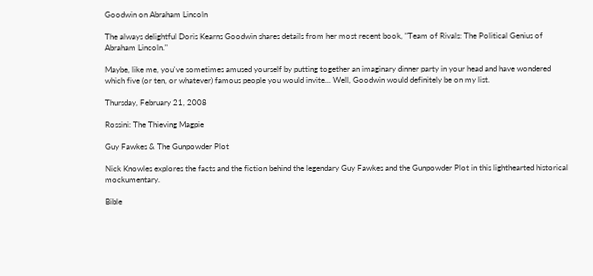Goodwin on Abraham Lincoln

The always delightful Doris Kearns Goodwin shares details from her most recent book, "Team of Rivals: The Political Genius of Abraham Lincoln."

Maybe, like me, you've sometimes amused yourself by putting together an imaginary dinner party in your head and have wondered which five (or ten, or whatever) famous people you would invite... Well, Goodwin would definitely be on my list.

Thursday, February 21, 2008

Rossini: The Thieving Magpie

Guy Fawkes & The Gunpowder Plot

Nick Knowles explores the facts and the fiction behind the legendary Guy Fawkes and the Gunpowder Plot in this lighthearted historical mockumentary.

Bible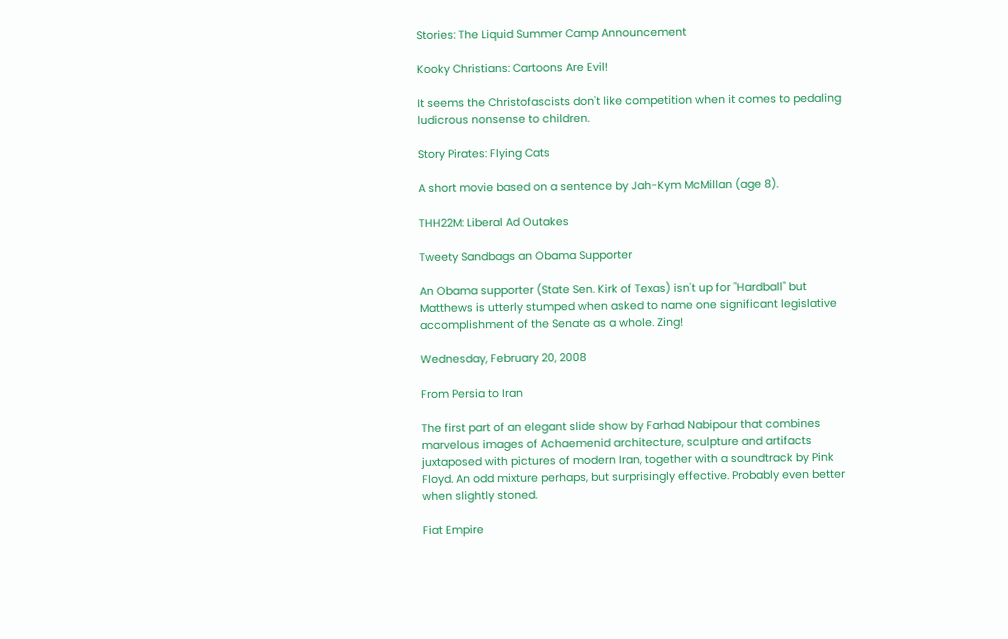Stories: The Liquid Summer Camp Announcement

Kooky Christians: Cartoons Are Evil!

It seems the Christofascists don't like competition when it comes to pedaling ludicrous nonsense to children.

Story Pirates: Flying Cats

A short movie based on a sentence by Jah-Kym McMillan (age 8).

THH22M: Liberal Ad Outakes

Tweety Sandbags an Obama Supporter

An Obama supporter (State Sen. Kirk of Texas) isn't up for "Hardball" but Matthews is utterly stumped when asked to name one significant legislative accomplishment of the Senate as a whole. Zing!

Wednesday, February 20, 2008

From Persia to Iran

The first part of an elegant slide show by Farhad Nabipour that combines marvelous images of Achaemenid architecture, sculpture and artifacts juxtaposed with pictures of modern Iran, together with a soundtrack by Pink Floyd. An odd mixture perhaps, but surprisingly effective. Probably even better when slightly stoned.

Fiat Empire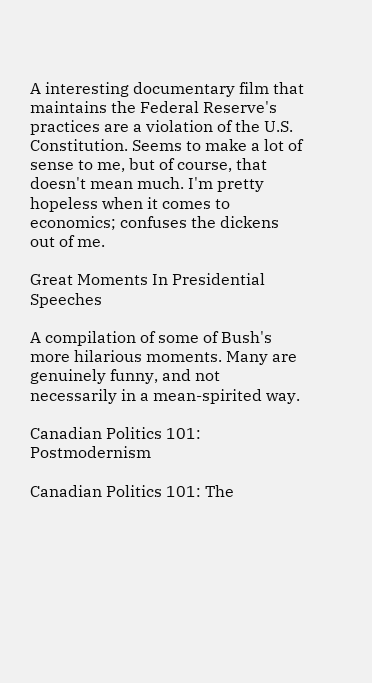A interesting documentary film that maintains the Federal Reserve's practices are a violation of the U.S. Constitution. Seems to make a lot of sense to me, but of course, that doesn't mean much. I'm pretty hopeless when it comes to economics; confuses the dickens out of me.

Great Moments In Presidential Speeches

A compilation of some of Bush's more hilarious moments. Many are genuinely funny, and not necessarily in a mean-spirited way.

Canadian Politics 101: Postmodernism

Canadian Politics 101: The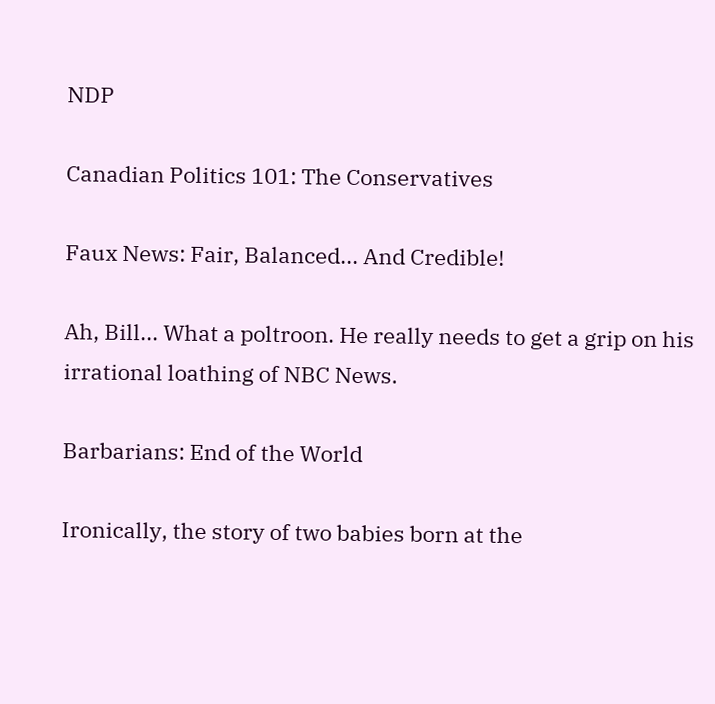NDP

Canadian Politics 101: The Conservatives

Faux News: Fair, Balanced... And Credible!

Ah, Bill... What a poltroon. He really needs to get a grip on his irrational loathing of NBC News.

Barbarians: End of the World

Ironically, the story of two babies born at the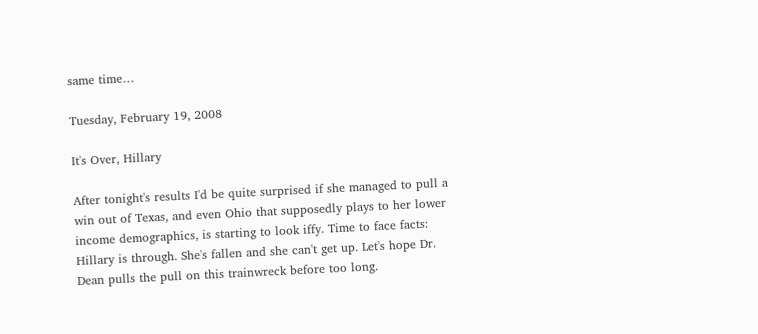same time…

Tuesday, February 19, 2008

It's Over, Hillary

After tonight's results I'd be quite surprised if she managed to pull a win out of Texas, and even Ohio that supposedly plays to her lower income demographics, is starting to look iffy. Time to face facts: Hillary is through. She's fallen and she can't get up. Let's hope Dr. Dean pulls the pull on this trainwreck before too long.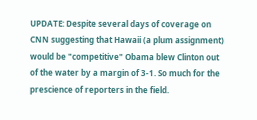UPDATE: Despite several days of coverage on CNN suggesting that Hawaii (a plum assignment) would be "competitive" Obama blew Clinton out of the water by a margin of 3-1. So much for the prescience of reporters in the field.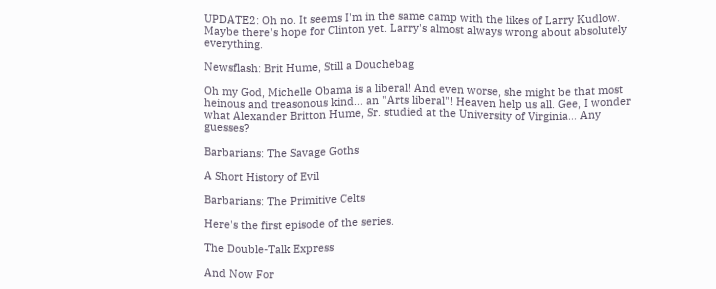UPDATE2: Oh no. It seems I'm in the same camp with the likes of Larry Kudlow. Maybe there's hope for Clinton yet. Larry's almost always wrong about absolutely everything.

Newsflash: Brit Hume, Still a Douchebag

Oh my God, Michelle Obama is a liberal! And even worse, she might be that most heinous and treasonous kind... an "Arts liberal"! Heaven help us all. Gee, I wonder what Alexander Britton Hume, Sr. studied at the University of Virginia... Any guesses?

Barbarians: The Savage Goths

A Short History of Evil

Barbarians: The Primitive Celts

Here's the first episode of the series.

The Double-Talk Express

And Now For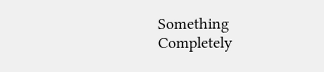Something Completely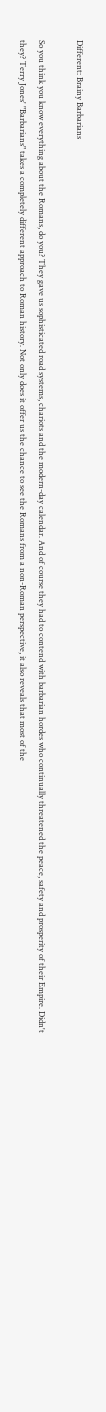Different: Brainy Barbarians

So you think you know everything about the Romans, do you? They gave us sophisticated road systems, chariots and the modern-day calendar. And of course they had to contend with barbarian hordes who continually threatened the peace, safety and prosperity of their Empire. Didn't they? Terry Jones' "Barbarians" takes a completely different approach to Roman history. Not only does it offer us the chance to see the Romans from a non-Roman perspective, it also reveals that most of the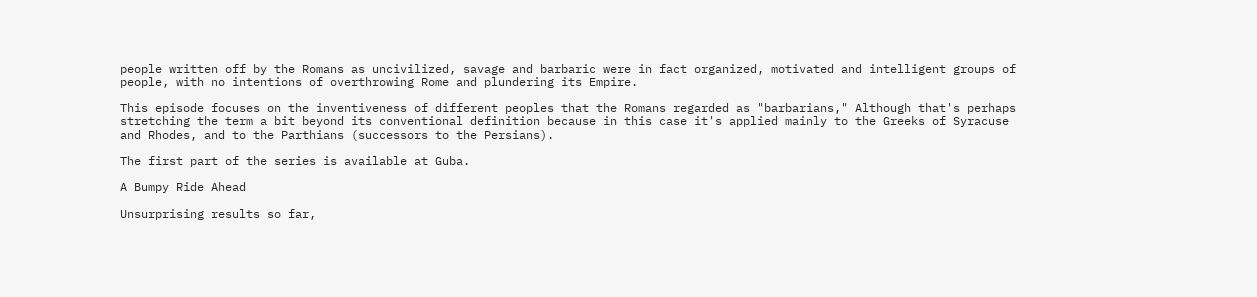people written off by the Romans as uncivilized, savage and barbaric were in fact organized, motivated and intelligent groups of people, with no intentions of overthrowing Rome and plundering its Empire.

This episode focuses on the inventiveness of different peoples that the Romans regarded as "barbarians," Although that's perhaps stretching the term a bit beyond its conventional definition because in this case it's applied mainly to the Greeks of Syracuse and Rhodes, and to the Parthians (successors to the Persians).

The first part of the series is available at Guba.

A Bumpy Ride Ahead

Unsurprising results so far,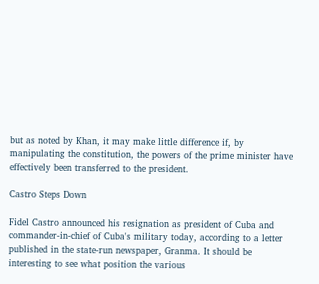but as noted by Khan, it may make little difference if, by manipulating the constitution, the powers of the prime minister have effectively been transferred to the president.

Castro Steps Down

Fidel Castro announced his resignation as president of Cuba and commander-in-chief of Cuba's military today, according to a letter published in the state-run newspaper, Granma. It should be interesting to see what position the various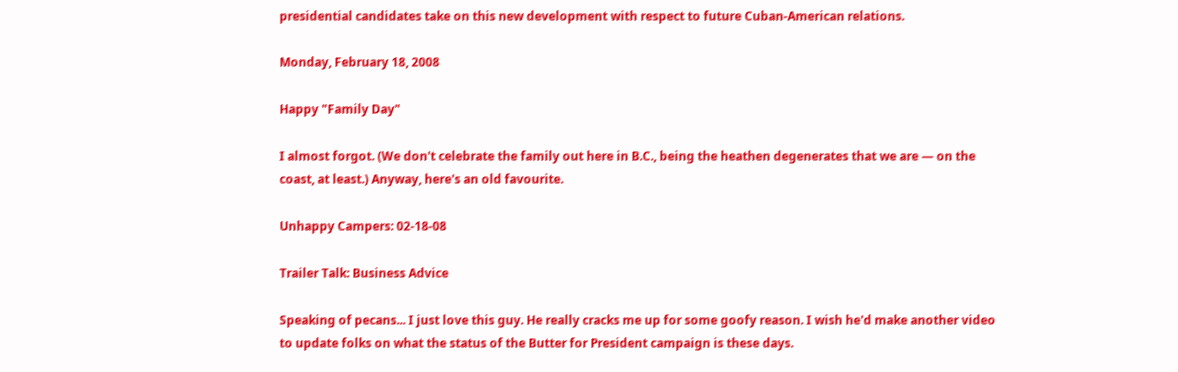presidential candidates take on this new development with respect to future Cuban-American relations.

Monday, February 18, 2008

Happy "Family Day"

I almost forgot. (We don't celebrate the family out here in B.C., being the heathen degenerates that we are — on the coast, at least.) Anyway, here's an old favourite.

Unhappy Campers: 02-18-08

Trailer Talk: Business Advice

Speaking of pecans... I just love this guy. He really cracks me up for some goofy reason. I wish he'd make another video to update folks on what the status of the Butter for President campaign is these days.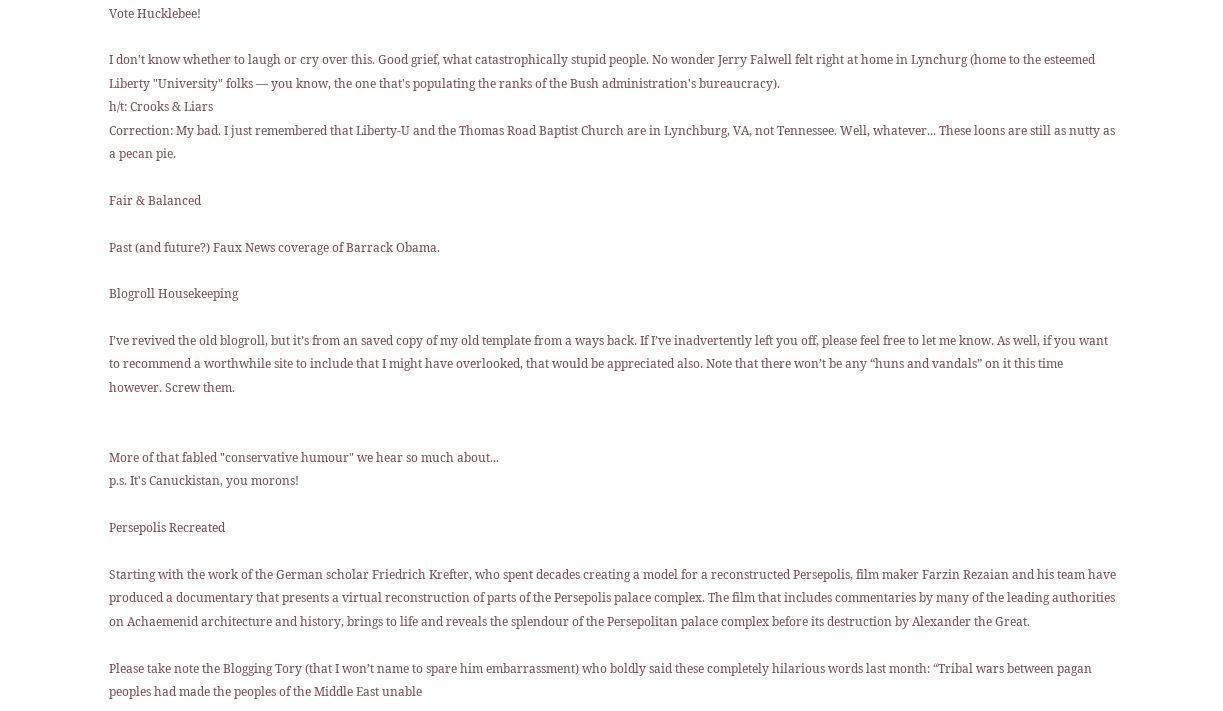Vote Hucklebee!

I don't know whether to laugh or cry over this. Good grief, what catastrophically stupid people. No wonder Jerry Falwell felt right at home in Lynchurg (home to the esteemed Liberty "University" folks — you know, the one that's populating the ranks of the Bush administration's bureaucracy).
h/t: Crooks & Liars
Correction: My bad. I just remembered that Liberty-U and the Thomas Road Baptist Church are in Lynchburg, VA, not Tennessee. Well, whatever... These loons are still as nutty as a pecan pie.

Fair & Balanced

Past (and future?) Faux News coverage of Barrack Obama.

Blogroll Housekeeping

I’ve revived the old blogroll, but it’s from an saved copy of my old template from a ways back. If I’ve inadvertently left you off, please feel free to let me know. As well, if you want to recommend a worthwhile site to include that I might have overlooked, that would be appreciated also. Note that there won’t be any “huns and vandals” on it this time however. Screw them.


More of that fabled "conservative humour" we hear so much about...
p.s. It's Canuckistan, you morons!

Persepolis Recreated

Starting with the work of the German scholar Friedrich Krefter, who spent decades creating a model for a reconstructed Persepolis, film maker Farzin Rezaian and his team have produced a documentary that presents a virtual reconstruction of parts of the Persepolis palace complex. The film that includes commentaries by many of the leading authorities on Achaemenid architecture and history, brings to life and reveals the splendour of the Persepolitan palace complex before its destruction by Alexander the Great.

Please take note the Blogging Tory (that I won’t name to spare him embarrassment) who boldly said these completely hilarious words last month: “Tribal wars between pagan peoples had made the peoples of the Middle East unable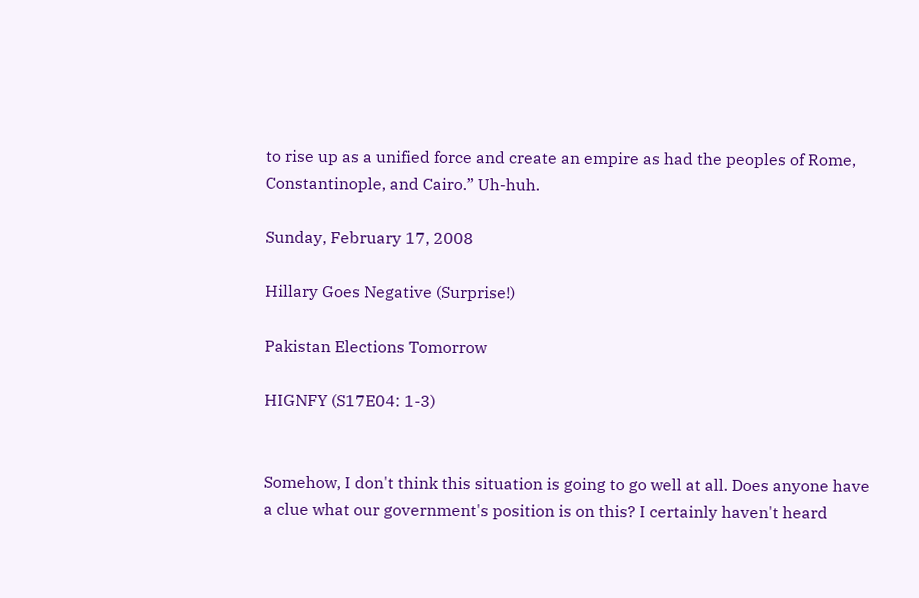to rise up as a unified force and create an empire as had the peoples of Rome, Constantinople, and Cairo.” Uh-huh.

Sunday, February 17, 2008

Hillary Goes Negative (Surprise!)

Pakistan Elections Tomorrow

HIGNFY (S17E04: 1-3)


Somehow, I don't think this situation is going to go well at all. Does anyone have a clue what our government's position is on this? I certainly haven't heard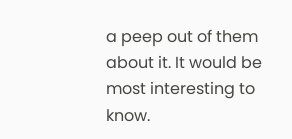a peep out of them about it. It would be most interesting to know.